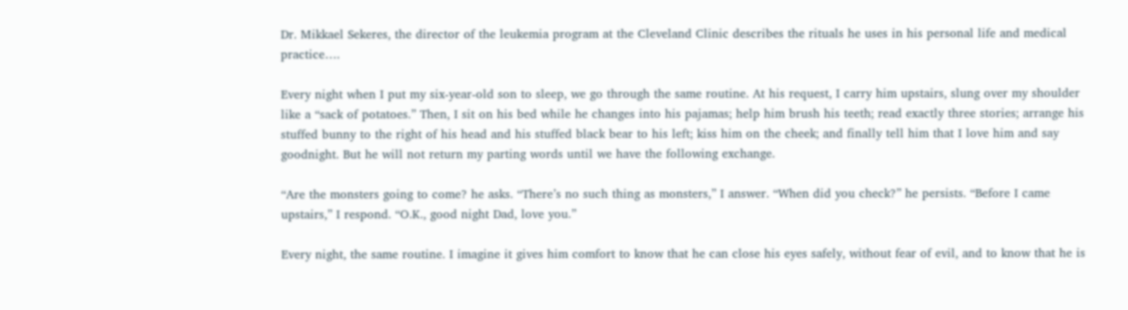Dr. Mikkael Sekeres, the director of the leukemia program at the Cleveland Clinic describes the rituals he uses in his personal life and medical practice….

Every night when I put my six-year-old son to sleep, we go through the same routine. At his request, I carry him upstairs, slung over my shoulder like a “sack of potatoes.” Then, I sit on his bed while he changes into his pajamas; help him brush his teeth; read exactly three stories; arrange his stuffed bunny to the right of his head and his stuffed black bear to his left; kiss him on the cheek; and finally tell him that I love him and say goodnight. But he will not return my parting words until we have the following exchange.

“Are the monsters going to come? he asks. “There’s no such thing as monsters,” I answer. “When did you check?” he persists. “Before I came upstairs,” I respond. “O.K., good night Dad, love you.”

Every night, the same routine. I imagine it gives him comfort to know that he can close his eyes safely, without fear of evil, and to know that he is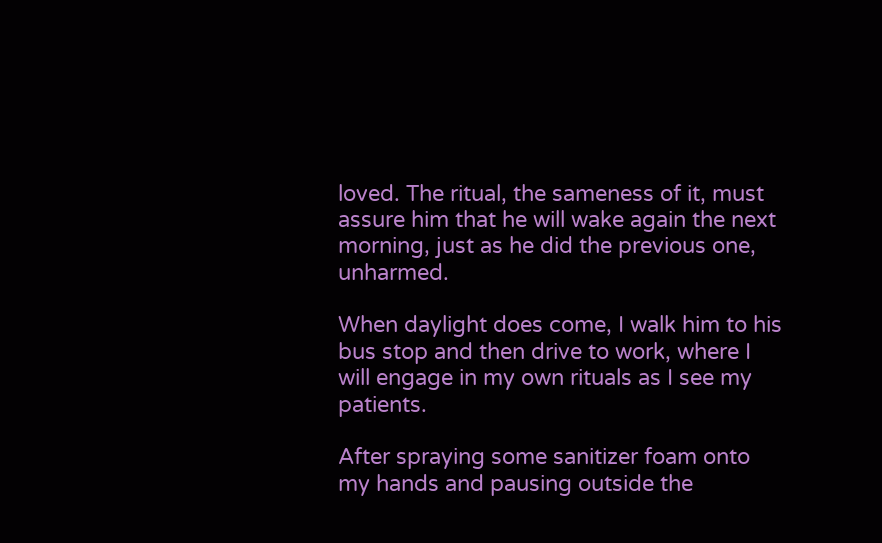loved. The ritual, the sameness of it, must assure him that he will wake again the next morning, just as he did the previous one, unharmed.

When daylight does come, I walk him to his bus stop and then drive to work, where I will engage in my own rituals as I see my patients.

After spraying some sanitizer foam onto my hands and pausing outside the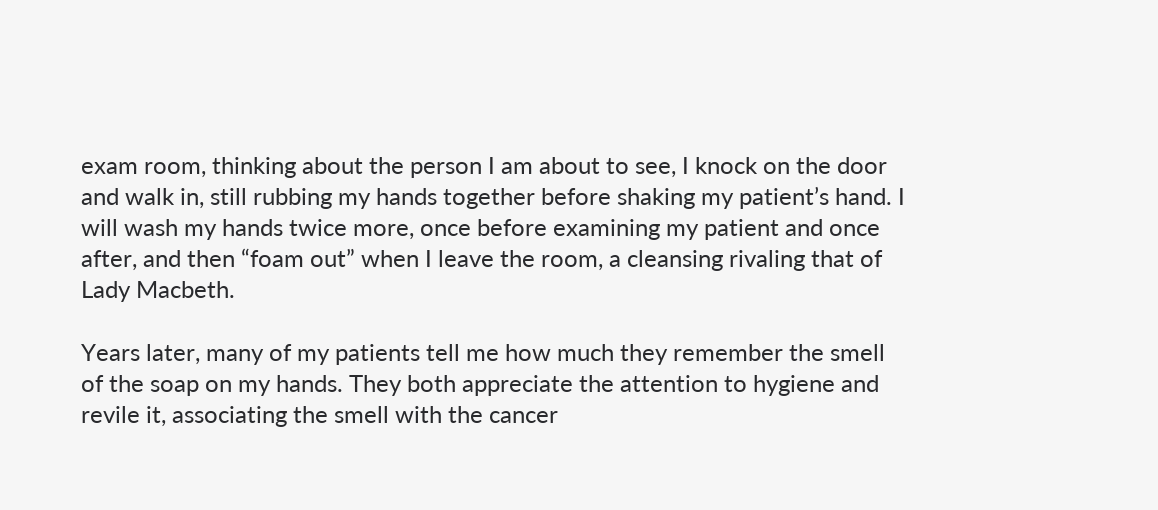exam room, thinking about the person I am about to see, I knock on the door and walk in, still rubbing my hands together before shaking my patient’s hand. I will wash my hands twice more, once before examining my patient and once after, and then “foam out” when I leave the room, a cleansing rivaling that of Lady Macbeth.

Years later, many of my patients tell me how much they remember the smell of the soap on my hands. They both appreciate the attention to hygiene and revile it, associating the smell with the cancer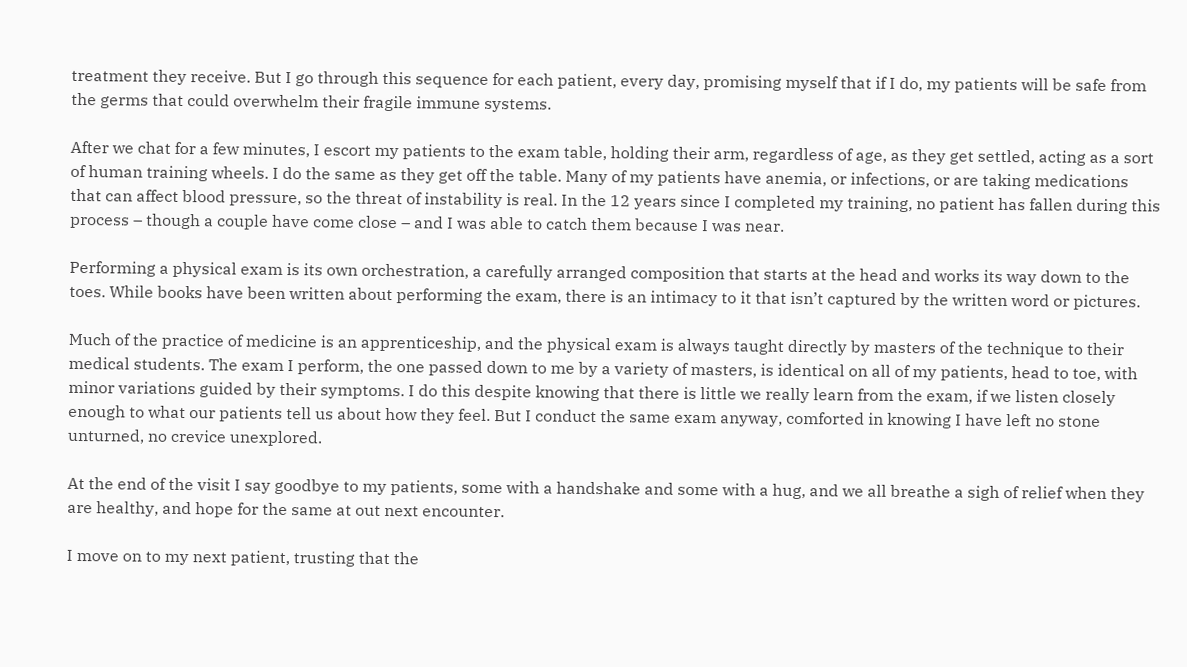treatment they receive. But I go through this sequence for each patient, every day, promising myself that if I do, my patients will be safe from the germs that could overwhelm their fragile immune systems.

After we chat for a few minutes, I escort my patients to the exam table, holding their arm, regardless of age, as they get settled, acting as a sort of human training wheels. I do the same as they get off the table. Many of my patients have anemia, or infections, or are taking medications that can affect blood pressure, so the threat of instability is real. In the 12 years since I completed my training, no patient has fallen during this process – though a couple have come close – and I was able to catch them because I was near.

Performing a physical exam is its own orchestration, a carefully arranged composition that starts at the head and works its way down to the toes. While books have been written about performing the exam, there is an intimacy to it that isn’t captured by the written word or pictures.

Much of the practice of medicine is an apprenticeship, and the physical exam is always taught directly by masters of the technique to their medical students. The exam I perform, the one passed down to me by a variety of masters, is identical on all of my patients, head to toe, with minor variations guided by their symptoms. I do this despite knowing that there is little we really learn from the exam, if we listen closely enough to what our patients tell us about how they feel. But I conduct the same exam anyway, comforted in knowing I have left no stone unturned, no crevice unexplored.

At the end of the visit I say goodbye to my patients, some with a handshake and some with a hug, and we all breathe a sigh of relief when they are healthy, and hope for the same at out next encounter.

I move on to my next patient, trusting that the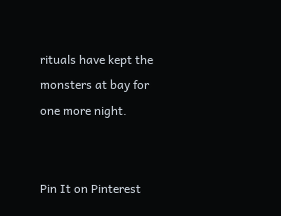rituals have kept the monsters at bay for one more night.


Pin It on Pinterest